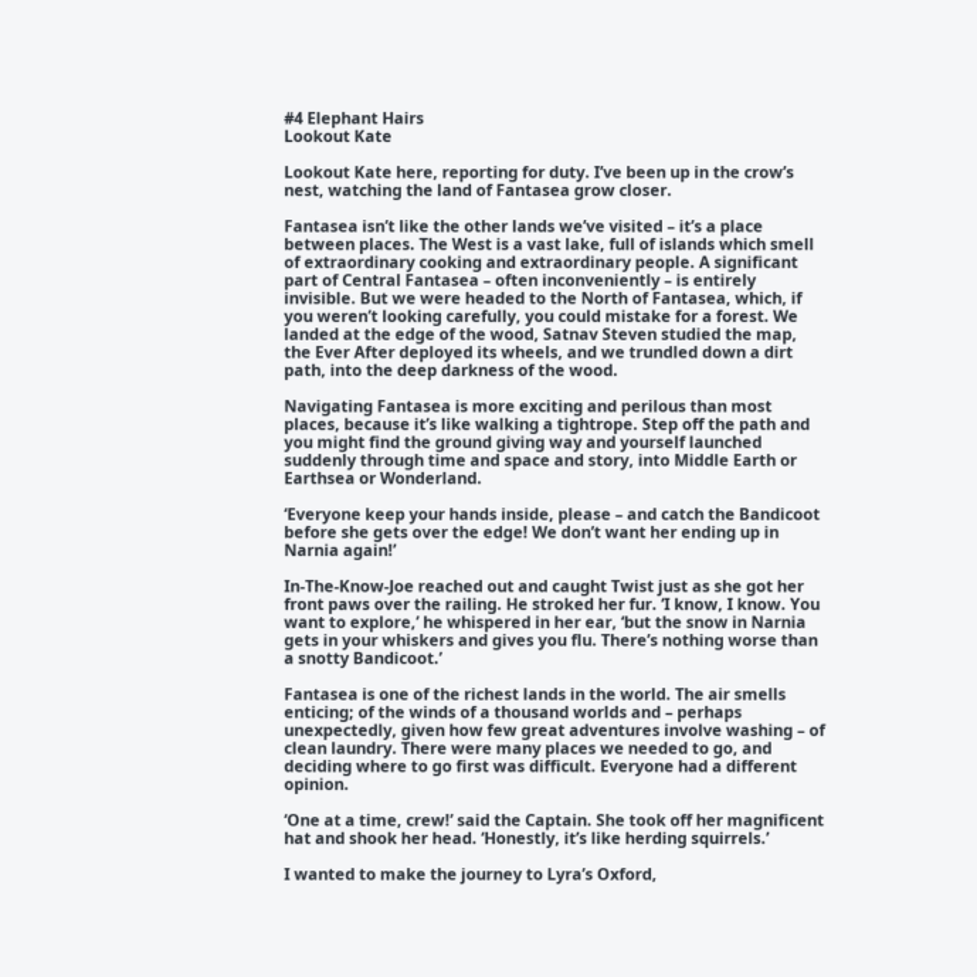#4 Elephant Hairs
Lookout Kate

Lookout Kate here, reporting for duty. I’ve been up in the crow’s nest, watching the land of Fantasea grow closer.

Fantasea isn’t like the other lands we’ve visited – it’s a place between places. The West is a vast lake, full of islands which smell of extraordinary cooking and extraordinary people. A significant part of Central Fantasea – often inconveniently – is entirely invisible. But we were headed to the North of Fantasea, which, if you weren’t looking carefully, you could mistake for a forest. We landed at the edge of the wood, Satnav Steven studied the map, the Ever After deployed its wheels, and we trundled down a dirt path, into the deep darkness of the wood.

Navigating Fantasea is more exciting and perilous than most places, because it’s like walking a tightrope. Step off the path and you might find the ground giving way and yourself launched suddenly through time and space and story, into Middle Earth or Earthsea or Wonderland.

‘Everyone keep your hands inside, please – and catch the Bandicoot before she gets over the edge! We don’t want her ending up in Narnia again!’

In-The-Know-Joe reached out and caught Twist just as she got her front paws over the railing. He stroked her fur. ‘I know, I know. You want to explore,’ he whispered in her ear, ‘but the snow in Narnia gets in your whiskers and gives you flu. There’s nothing worse than a snotty Bandicoot.’

Fantasea is one of the richest lands in the world. The air smells enticing; of the winds of a thousand worlds and – perhaps unexpectedly, given how few great adventures involve washing – of clean laundry. There were many places we needed to go, and deciding where to go first was difficult. Everyone had a different opinion.

‘One at a time, crew!’ said the Captain. She took off her magnificent hat and shook her head. ‘Honestly, it’s like herding squirrels.’

I wanted to make the journey to Lyra’s Oxford,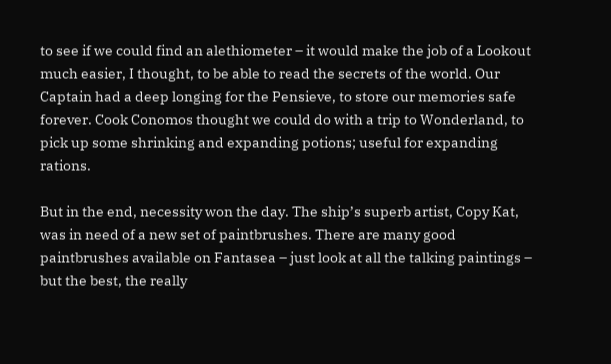to see if we could find an alethiometer – it would make the job of a Lookout much easier, I thought, to be able to read the secrets of the world. Our Captain had a deep longing for the Pensieve, to store our memories safe forever. Cook Conomos thought we could do with a trip to Wonderland, to pick up some shrinking and expanding potions; useful for expanding rations.

But in the end, necessity won the day. The ship’s superb artist, Copy Kat, was in need of a new set of paintbrushes. There are many good paintbrushes available on Fantasea – just look at all the talking paintings – but the best, the really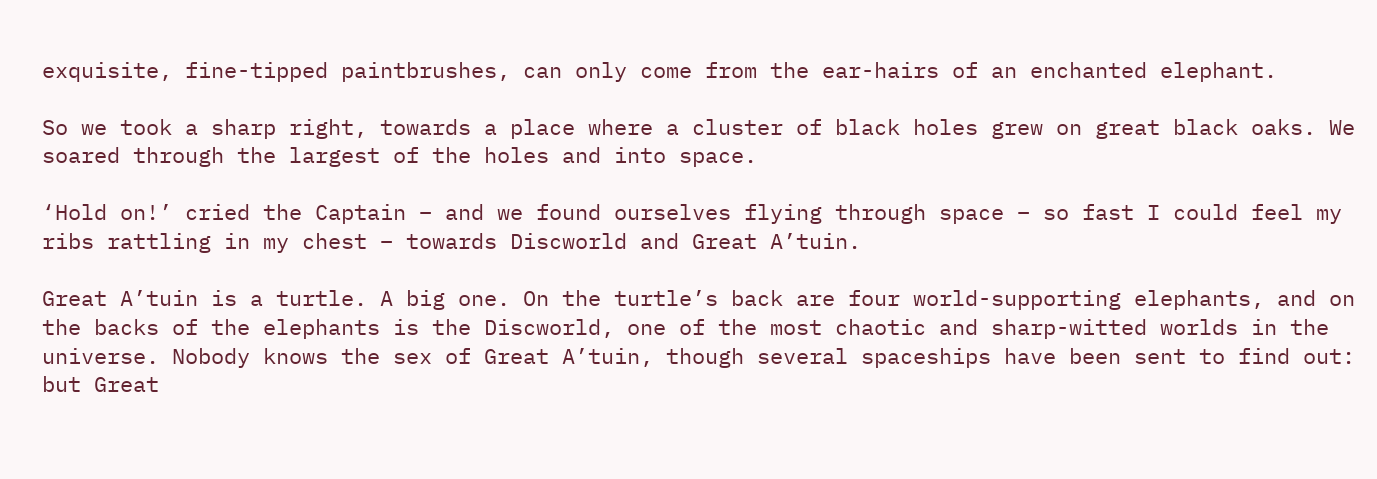exquisite, fine-tipped paintbrushes, can only come from the ear-hairs of an enchanted elephant.

So we took a sharp right, towards a place where a cluster of black holes grew on great black oaks. We soared through the largest of the holes and into space.

‘Hold on!’ cried the Captain – and we found ourselves flying through space – so fast I could feel my ribs rattling in my chest – towards Discworld and Great A’tuin.

Great A’tuin is a turtle. A big one. On the turtle’s back are four world-supporting elephants, and on the backs of the elephants is the Discworld, one of the most chaotic and sharp-witted worlds in the universe. Nobody knows the sex of Great A’tuin, though several spaceships have been sent to find out: but Great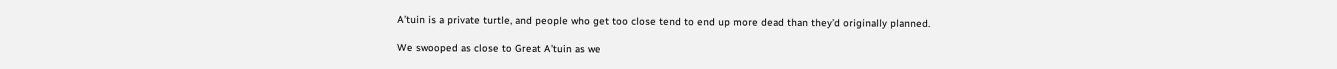A’tuin is a private turtle, and people who get too close tend to end up more dead than they’d originally planned.

We swooped as close to Great A’tuin as we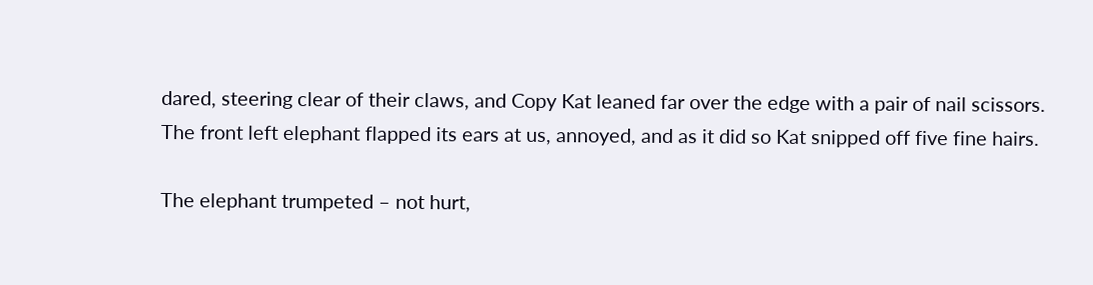dared, steering clear of their claws, and Copy Kat leaned far over the edge with a pair of nail scissors. The front left elephant flapped its ears at us, annoyed, and as it did so Kat snipped off five fine hairs.

The elephant trumpeted – not hurt,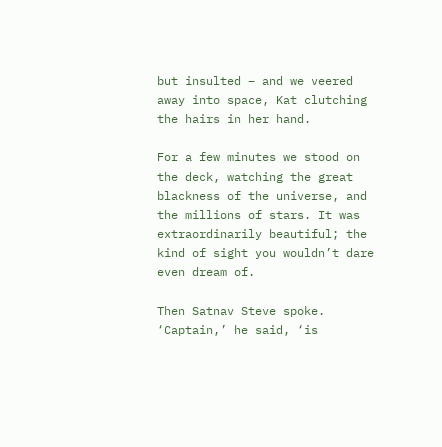but insulted – and we veered away into space, Kat clutching the hairs in her hand.

For a few minutes we stood on the deck, watching the great blackness of the universe, and the millions of stars. It was extraordinarily beautiful; the kind of sight you wouldn’t dare even dream of.

Then Satnav Steve spoke. ‘Captain,’ he said, ‘is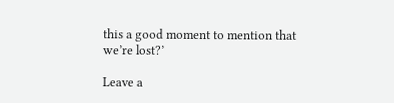this a good moment to mention that we’re lost?’

Leave a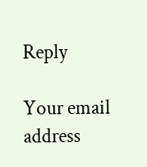Reply

Your email address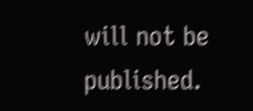will not be published.